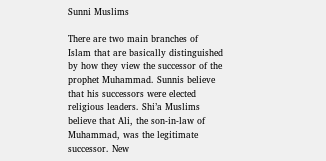Sunni Muslims

There are two main branches of Islam that are basically distinguished by how they view the successor of the prophet Muhammad. Sunnis believe that his successors were elected religious leaders. Shi’a Muslims believe that Ali, the son-in-law of Muhammad, was the legitimate successor. New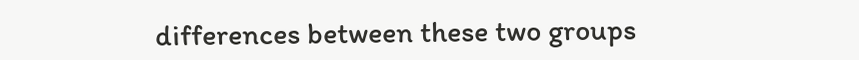differences between these two groups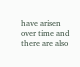have arisen over time and there are also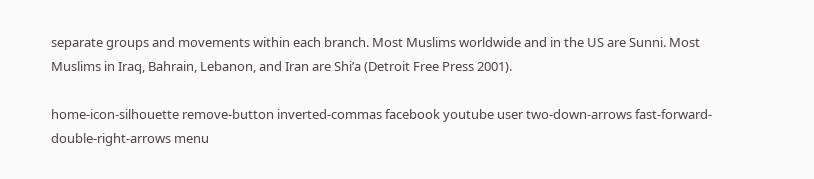separate groups and movements within each branch. Most Muslims worldwide and in the US are Sunni. Most Muslims in Iraq, Bahrain, Lebanon, and Iran are Shi’a (Detroit Free Press 2001).

home-icon-silhouette remove-button inverted-commas facebook youtube user two-down-arrows fast-forward-double-right-arrows menu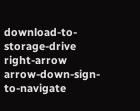download-to-storage-drive right-arrow arrow-down-sign-to-navigate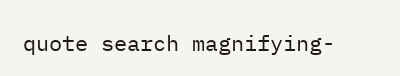quote search magnifying-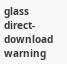glass direct-download warning